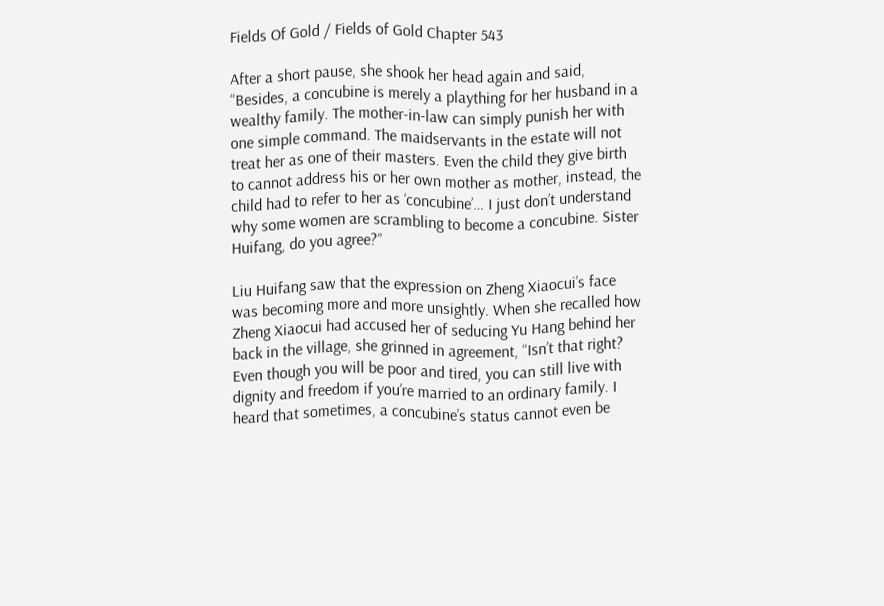Fields Of Gold / Fields of Gold Chapter 543

After a short pause, she shook her head again and said, “Besides, a concubine is merely a plaything for her husband in a wealthy family. The mother-in-law can simply punish her with one simple command. The maidservants in the estate will not treat her as one of their masters. Even the child they give birth to cannot address his or her own mother as mother, instead, the child had to refer to her as ‘concubine’… I just don’t understand why some women are scrambling to become a concubine. Sister Huifang, do you agree?”

Liu Huifang saw that the expression on Zheng Xiaocui’s face was becoming more and more unsightly. When she recalled how Zheng Xiaocui had accused her of seducing Yu Hang behind her back in the village, she grinned in agreement, “Isn’t that right? Even though you will be poor and tired, you can still live with dignity and freedom if you’re married to an ordinary family. I heard that sometimes, a concubine’s status cannot even be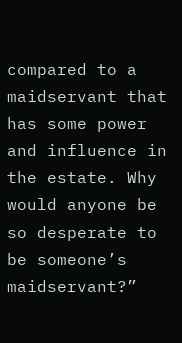compared to a maidservant that has some power and influence in the estate. Why would anyone be so desperate to be someone’s maidservant?”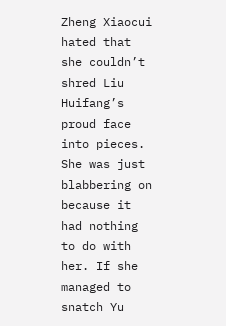Zheng Xiaocui hated that she couldn’t shred Liu Huifang’s proud face into pieces. She was just blabbering on because it had nothing to do with her. If she managed to snatch Yu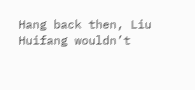Hang back then, Liu Huifang wouldn’t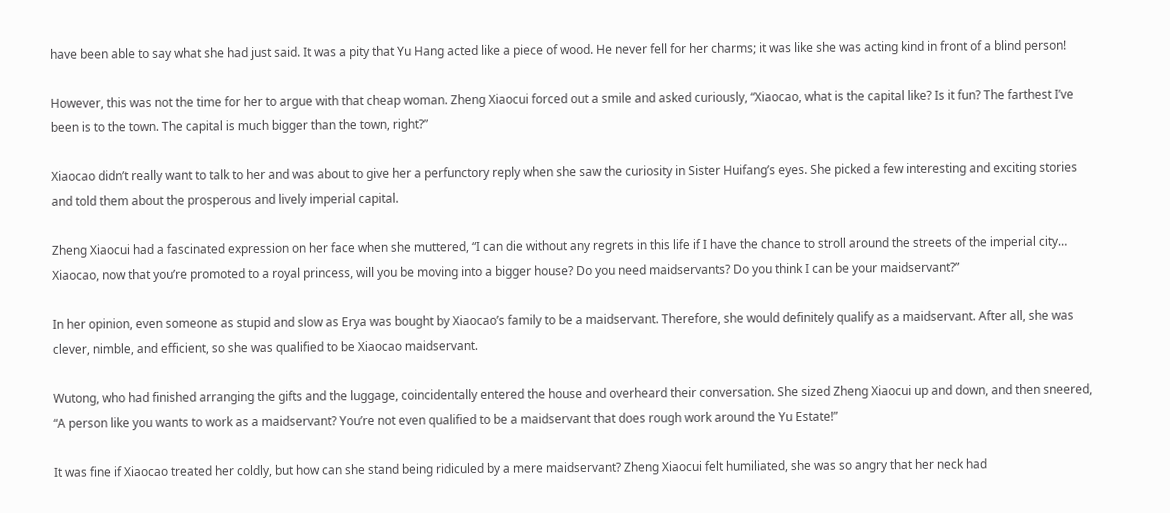have been able to say what she had just said. It was a pity that Yu Hang acted like a piece of wood. He never fell for her charms; it was like she was acting kind in front of a blind person!

However, this was not the time for her to argue with that cheap woman. Zheng Xiaocui forced out a smile and asked curiously, “Xiaocao, what is the capital like? Is it fun? The farthest I’ve been is to the town. The capital is much bigger than the town, right?”

Xiaocao didn’t really want to talk to her and was about to give her a perfunctory reply when she saw the curiosity in Sister Huifang’s eyes. She picked a few interesting and exciting stories and told them about the prosperous and lively imperial capital.

Zheng Xiaocui had a fascinated expression on her face when she muttered, “I can die without any regrets in this life if I have the chance to stroll around the streets of the imperial city… Xiaocao, now that you’re promoted to a royal princess, will you be moving into a bigger house? Do you need maidservants? Do you think I can be your maidservant?”

In her opinion, even someone as stupid and slow as Erya was bought by Xiaocao’s family to be a maidservant. Therefore, she would definitely qualify as a maidservant. After all, she was clever, nimble, and efficient, so she was qualified to be Xiaocao maidservant.

Wutong, who had finished arranging the gifts and the luggage, coincidentally entered the house and overheard their conversation. She sized Zheng Xiaocui up and down, and then sneered, “A person like you wants to work as a maidservant? You’re not even qualified to be a maidservant that does rough work around the Yu Estate!”

It was fine if Xiaocao treated her coldly, but how can she stand being ridiculed by a mere maidservant? Zheng Xiaocui felt humiliated, she was so angry that her neck had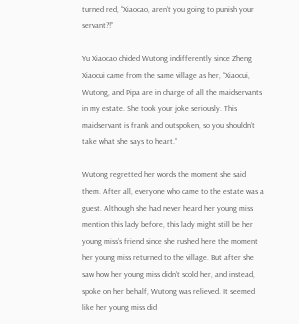turned red, “Xiaocao, aren’t you going to punish your servant?!”

Yu Xiaocao chided Wutong indifferently since Zheng Xiaocui came from the same village as her, “Xiaocui, Wutong, and Pipa are in charge of all the maidservants in my estate. She took your joke seriously. This maidservant is frank and outspoken, so you shouldn’t take what she says to heart.”

Wutong regretted her words the moment she said them. After all, everyone who came to the estate was a guest. Although she had never heard her young miss mention this lady before, this lady might still be her young miss’s friend since she rushed here the moment her young miss returned to the village. But after she saw how her young miss didn’t scold her, and instead, spoke on her behalf, Wutong was relieved. It seemed like her young miss did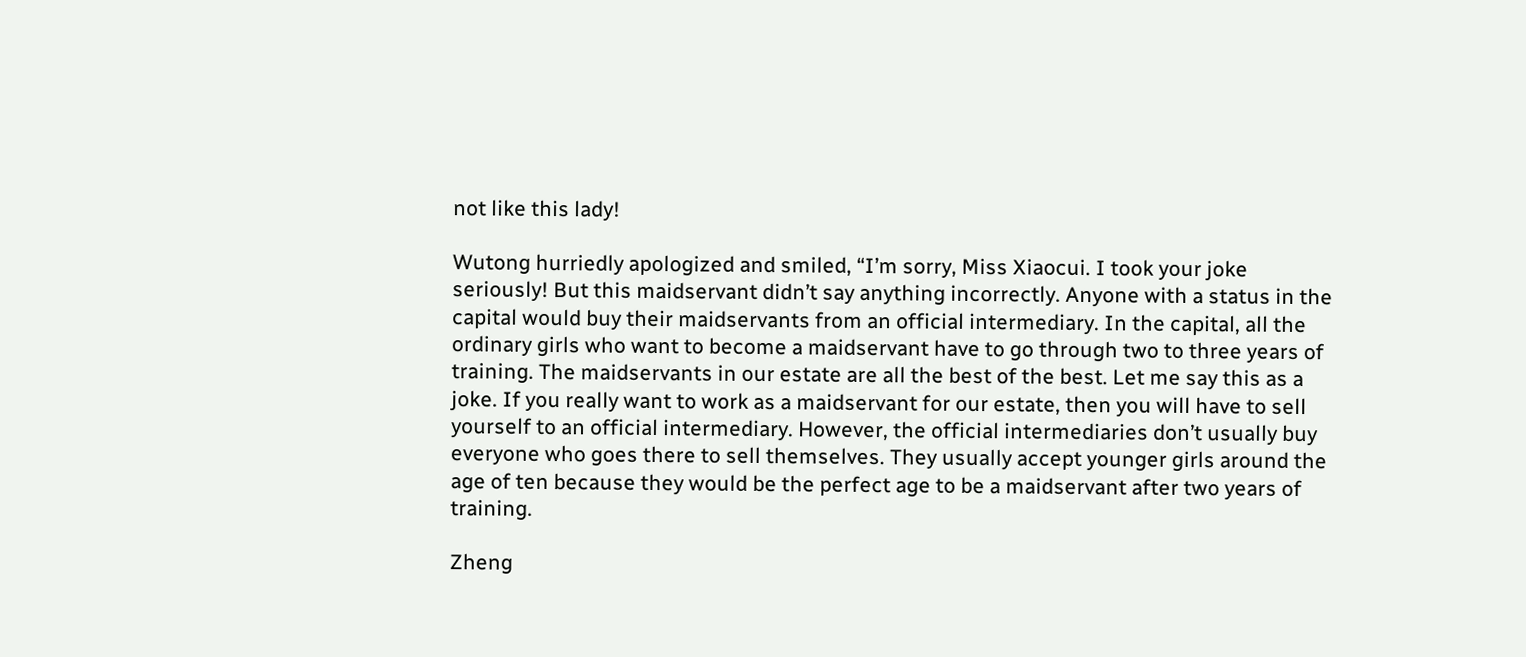not like this lady!

Wutong hurriedly apologized and smiled, “I’m sorry, Miss Xiaocui. I took your joke seriously! But this maidservant didn’t say anything incorrectly. Anyone with a status in the capital would buy their maidservants from an official intermediary. In the capital, all the ordinary girls who want to become a maidservant have to go through two to three years of training. The maidservants in our estate are all the best of the best. Let me say this as a joke. If you really want to work as a maidservant for our estate, then you will have to sell yourself to an official intermediary. However, the official intermediaries don’t usually buy everyone who goes there to sell themselves. They usually accept younger girls around the age of ten because they would be the perfect age to be a maidservant after two years of training.

Zheng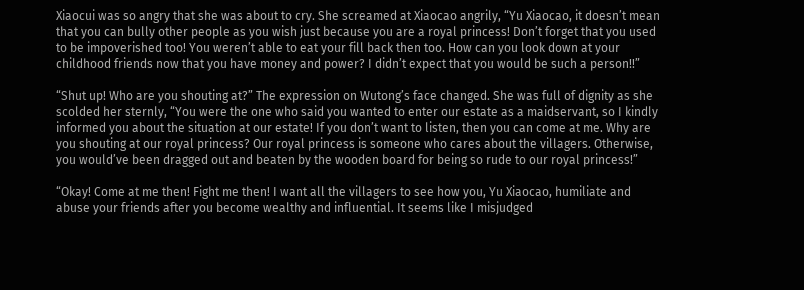Xiaocui was so angry that she was about to cry. She screamed at Xiaocao angrily, “Yu Xiaocao, it doesn’t mean that you can bully other people as you wish just because you are a royal princess! Don’t forget that you used to be impoverished too! You weren’t able to eat your fill back then too. How can you look down at your childhood friends now that you have money and power? I didn’t expect that you would be such a person!!”

“Shut up! Who are you shouting at?” The expression on Wutong’s face changed. She was full of dignity as she scolded her sternly, “You were the one who said you wanted to enter our estate as a maidservant, so I kindly informed you about the situation at our estate! If you don’t want to listen, then you can come at me. Why are you shouting at our royal princess? Our royal princess is someone who cares about the villagers. Otherwise, you would’ve been dragged out and beaten by the wooden board for being so rude to our royal princess!”

“Okay! Come at me then! Fight me then! I want all the villagers to see how you, Yu Xiaocao, humiliate and abuse your friends after you become wealthy and influential. It seems like I misjudged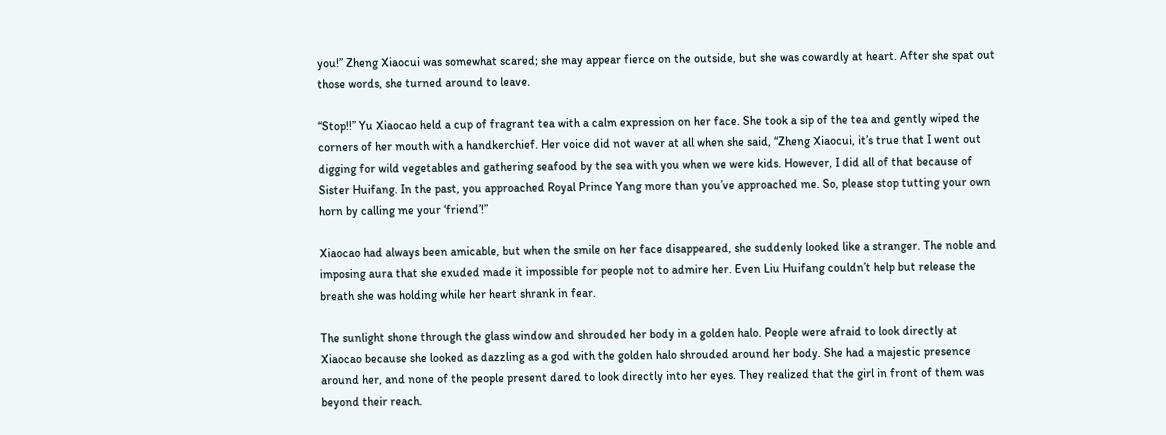you!” Zheng Xiaocui was somewhat scared; she may appear fierce on the outside, but she was cowardly at heart. After she spat out those words, she turned around to leave.

“Stop!!” Yu Xiaocao held a cup of fragrant tea with a calm expression on her face. She took a sip of the tea and gently wiped the corners of her mouth with a handkerchief. Her voice did not waver at all when she said, “Zheng Xiaocui, it’s true that I went out digging for wild vegetables and gathering seafood by the sea with you when we were kids. However, I did all of that because of Sister Huifang. In the past, you approached Royal Prince Yang more than you’ve approached me. So, please stop tutting your own horn by calling me your ‘friend’!”

Xiaocao had always been amicable, but when the smile on her face disappeared, she suddenly looked like a stranger. The noble and imposing aura that she exuded made it impossible for people not to admire her. Even Liu Huifang couldn’t help but release the breath she was holding while her heart shrank in fear.

The sunlight shone through the glass window and shrouded her body in a golden halo. People were afraid to look directly at Xiaocao because she looked as dazzling as a god with the golden halo shrouded around her body. She had a majestic presence around her, and none of the people present dared to look directly into her eyes. They realized that the girl in front of them was beyond their reach.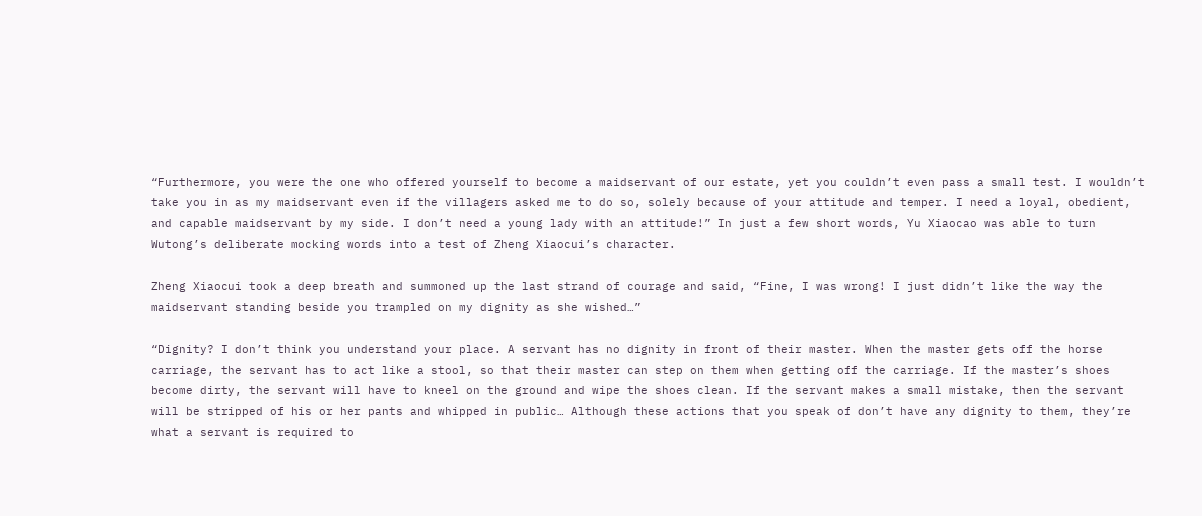“Furthermore, you were the one who offered yourself to become a maidservant of our estate, yet you couldn’t even pass a small test. I wouldn’t take you in as my maidservant even if the villagers asked me to do so, solely because of your attitude and temper. I need a loyal, obedient, and capable maidservant by my side. I don’t need a young lady with an attitude!” In just a few short words, Yu Xiaocao was able to turn Wutong’s deliberate mocking words into a test of Zheng Xiaocui’s character.

Zheng Xiaocui took a deep breath and summoned up the last strand of courage and said, “Fine, I was wrong! I just didn’t like the way the maidservant standing beside you trampled on my dignity as she wished…”

“Dignity? I don’t think you understand your place. A servant has no dignity in front of their master. When the master gets off the horse carriage, the servant has to act like a stool, so that their master can step on them when getting off the carriage. If the master’s shoes become dirty, the servant will have to kneel on the ground and wipe the shoes clean. If the servant makes a small mistake, then the servant will be stripped of his or her pants and whipped in public… Although these actions that you speak of don’t have any dignity to them, they’re what a servant is required to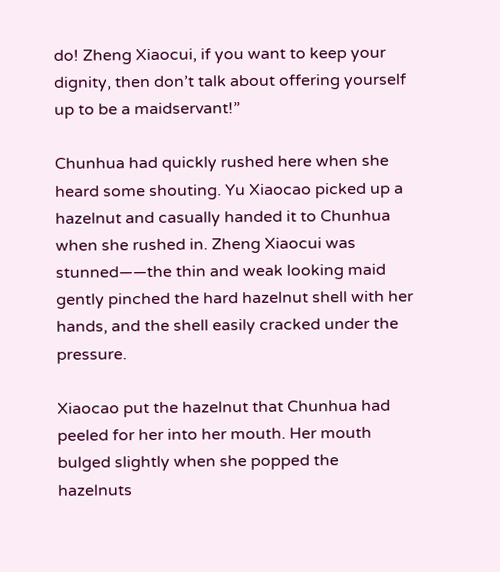do! Zheng Xiaocui, if you want to keep your dignity, then don’t talk about offering yourself up to be a maidservant!”

Chunhua had quickly rushed here when she heard some shouting. Yu Xiaocao picked up a hazelnut and casually handed it to Chunhua when she rushed in. Zheng Xiaocui was stunned——the thin and weak looking maid gently pinched the hard hazelnut shell with her hands, and the shell easily cracked under the pressure.

Xiaocao put the hazelnut that Chunhua had peeled for her into her mouth. Her mouth bulged slightly when she popped the hazelnuts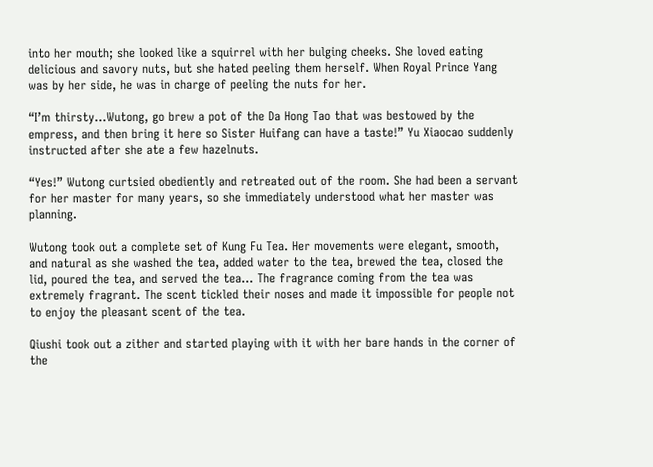into her mouth; she looked like a squirrel with her bulging cheeks. She loved eating delicious and savory nuts, but she hated peeling them herself. When Royal Prince Yang was by her side, he was in charge of peeling the nuts for her.

“I’m thirsty…Wutong, go brew a pot of the Da Hong Tao that was bestowed by the empress, and then bring it here so Sister Huifang can have a taste!” Yu Xiaocao suddenly instructed after she ate a few hazelnuts.

“Yes!” Wutong curtsied obediently and retreated out of the room. She had been a servant for her master for many years, so she immediately understood what her master was planning.

Wutong took out a complete set of Kung Fu Tea. Her movements were elegant, smooth, and natural as she washed the tea, added water to the tea, brewed the tea, closed the lid, poured the tea, and served the tea… The fragrance coming from the tea was extremely fragrant. The scent tickled their noses and made it impossible for people not to enjoy the pleasant scent of the tea.

Qiushi took out a zither and started playing with it with her bare hands in the corner of the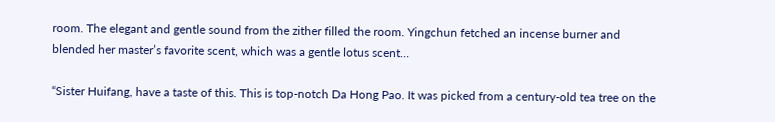room. The elegant and gentle sound from the zither filled the room. Yingchun fetched an incense burner and blended her master’s favorite scent, which was a gentle lotus scent…

“Sister Huifang, have a taste of this. This is top-notch Da Hong Pao. It was picked from a century-old tea tree on the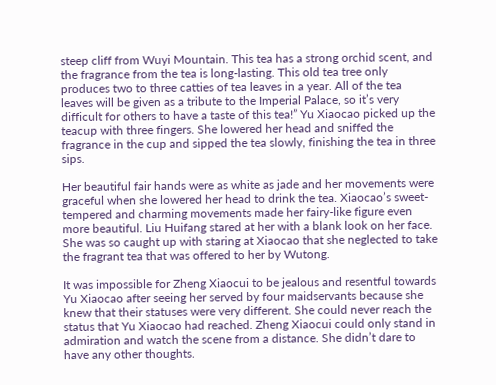steep cliff from Wuyi Mountain. This tea has a strong orchid scent, and the fragrance from the tea is long-lasting. This old tea tree only produces two to three catties of tea leaves in a year. All of the tea leaves will be given as a tribute to the Imperial Palace, so it’s very difficult for others to have a taste of this tea!” Yu Xiaocao picked up the teacup with three fingers. She lowered her head and sniffed the fragrance in the cup and sipped the tea slowly, finishing the tea in three sips.

Her beautiful fair hands were as white as jade and her movements were graceful when she lowered her head to drink the tea. Xiaocao’s sweet-tempered and charming movements made her fairy-like figure even more beautiful. Liu Huifang stared at her with a blank look on her face. She was so caught up with staring at Xiaocao that she neglected to take the fragrant tea that was offered to her by Wutong.

It was impossible for Zheng Xiaocui to be jealous and resentful towards Yu Xiaocao after seeing her served by four maidservants because she knew that their statuses were very different. She could never reach the status that Yu Xiaocao had reached. Zheng Xiaocui could only stand in admiration and watch the scene from a distance. She didn’t dare to have any other thoughts.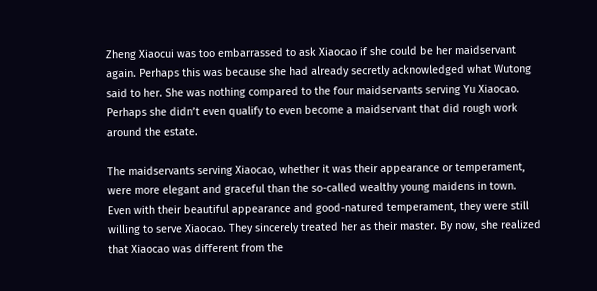Zheng Xiaocui was too embarrassed to ask Xiaocao if she could be her maidservant again. Perhaps this was because she had already secretly acknowledged what Wutong said to her. She was nothing compared to the four maidservants serving Yu Xiaocao. Perhaps she didn’t even qualify to even become a maidservant that did rough work around the estate.

The maidservants serving Xiaocao, whether it was their appearance or temperament, were more elegant and graceful than the so-called wealthy young maidens in town. Even with their beautiful appearance and good-natured temperament, they were still willing to serve Xiaocao. They sincerely treated her as their master. By now, she realized that Xiaocao was different from the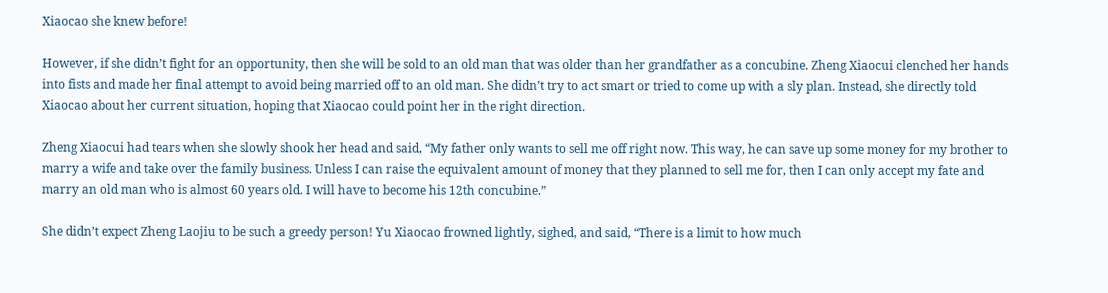Xiaocao she knew before!

However, if she didn’t fight for an opportunity, then she will be sold to an old man that was older than her grandfather as a concubine. Zheng Xiaocui clenched her hands into fists and made her final attempt to avoid being married off to an old man. She didn’t try to act smart or tried to come up with a sly plan. Instead, she directly told Xiaocao about her current situation, hoping that Xiaocao could point her in the right direction.

Zheng Xiaocui had tears when she slowly shook her head and said, “My father only wants to sell me off right now. This way, he can save up some money for my brother to marry a wife and take over the family business. Unless I can raise the equivalent amount of money that they planned to sell me for, then I can only accept my fate and marry an old man who is almost 60 years old. I will have to become his 12th concubine.”

She didn’t expect Zheng Laojiu to be such a greedy person! Yu Xiaocao frowned lightly, sighed, and said, “There is a limit to how much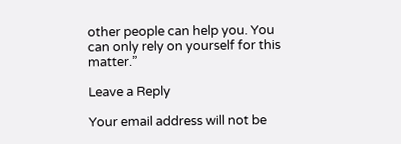other people can help you. You can only rely on yourself for this matter.”

Leave a Reply

Your email address will not be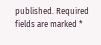published. Required fields are marked *